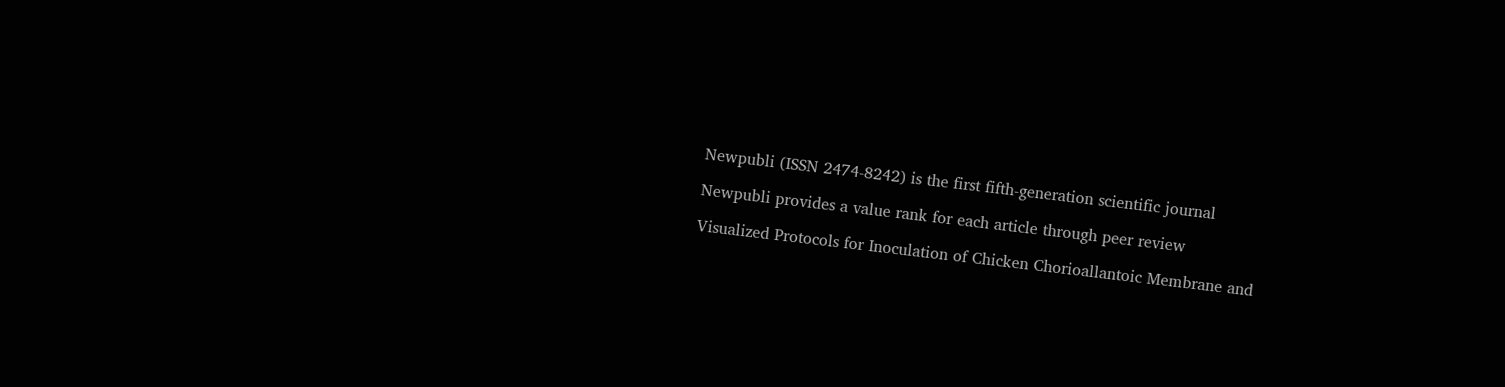Newpubli (ISSN 2474-8242) is the first fifth-generation scientific journal

Newpubli provides a value rank for each article through peer review

Visualized Protocols for Inoculation of Chicken Chorioallantoic Membrane and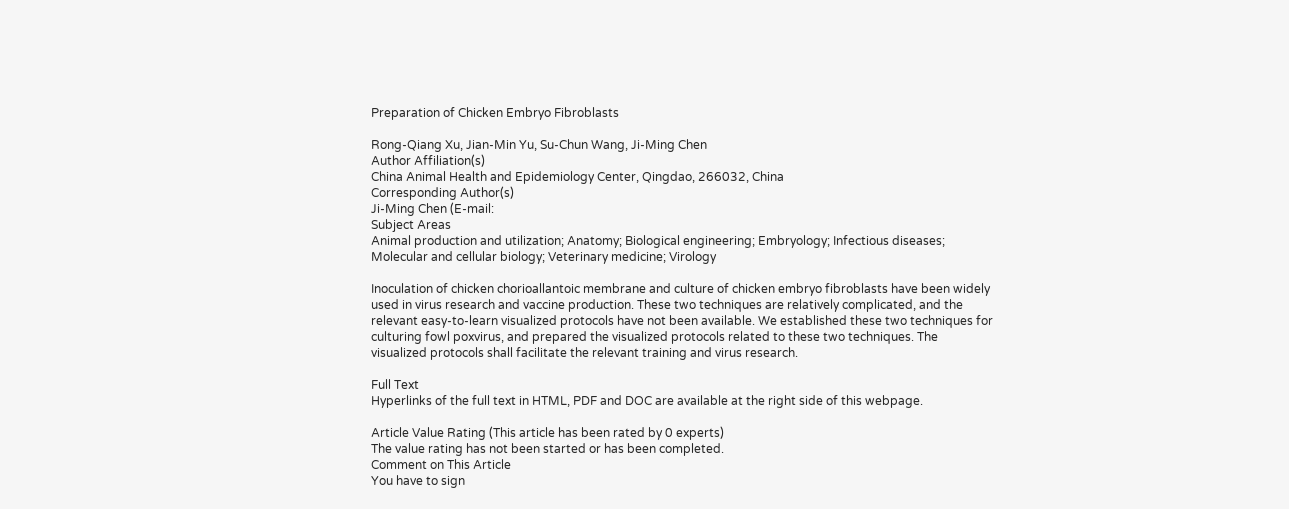Preparation of Chicken Embryo Fibroblasts

Rong-Qiang Xu, Jian-Min Yu, Su-Chun Wang, Ji-Ming Chen
Author Affiliation(s)
China Animal Health and Epidemiology Center, Qingdao, 266032, China
Corresponding Author(s)
Ji-Ming Chen (E-mail:
Subject Areas
Animal production and utilization; Anatomy; Biological engineering; Embryology; Infectious diseases; Molecular and cellular biology; Veterinary medicine; Virology

Inoculation of chicken chorioallantoic membrane and culture of chicken embryo fibroblasts have been widely used in virus research and vaccine production. These two techniques are relatively complicated, and the relevant easy-to-learn visualized protocols have not been available. We established these two techniques for culturing fowl poxvirus, and prepared the visualized protocols related to these two techniques. The visualized protocols shall facilitate the relevant training and virus research.

Full Text
Hyperlinks of the full text in HTML, PDF and DOC are available at the right side of this webpage.

Article Value Rating (This article has been rated by 0 experts)
The value rating has not been started or has been completed.
Comment on This Article
You have to sign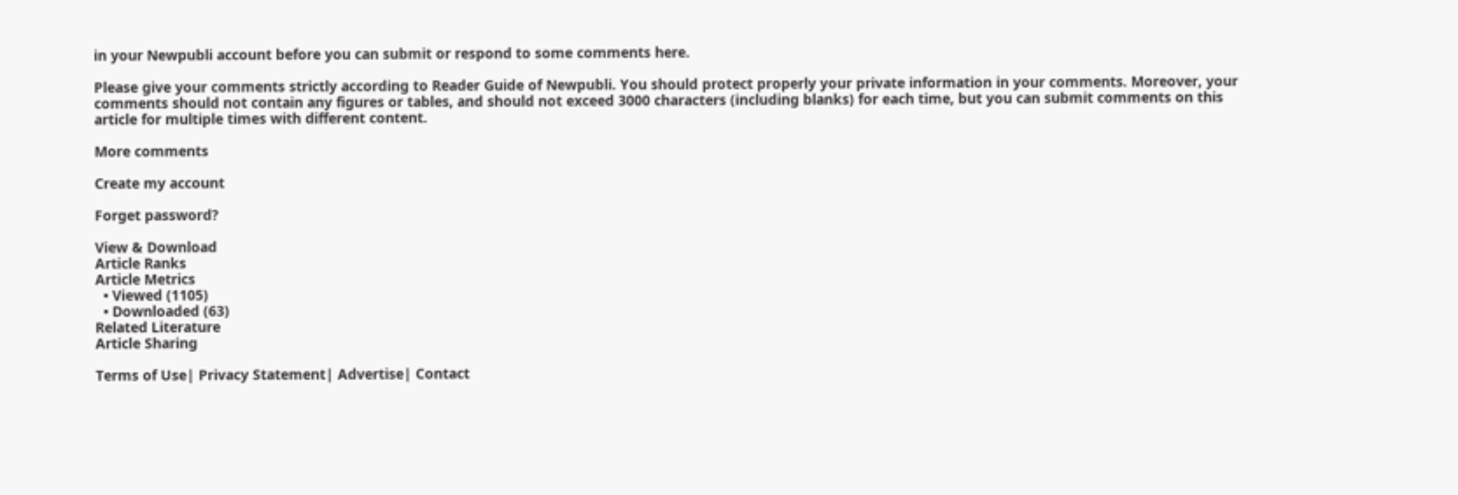in your Newpubli account before you can submit or respond to some comments here.

Please give your comments strictly according to Reader Guide of Newpubli. You should protect properly your private information in your comments. Moreover, your comments should not contain any figures or tables, and should not exceed 3000 characters (including blanks) for each time, but you can submit comments on this article for multiple times with different content.

More comments

Create my account

Forget password?

View & Download
Article Ranks
Article Metrics
  • Viewed (1105)
  • Downloaded (63)
Related Literature
Article Sharing

Terms of Use| Privacy Statement| Advertise| Contact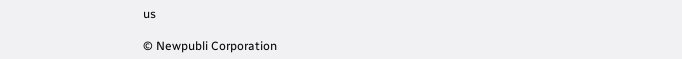us

© Newpubli Corporation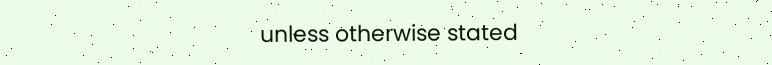unless otherwise stated